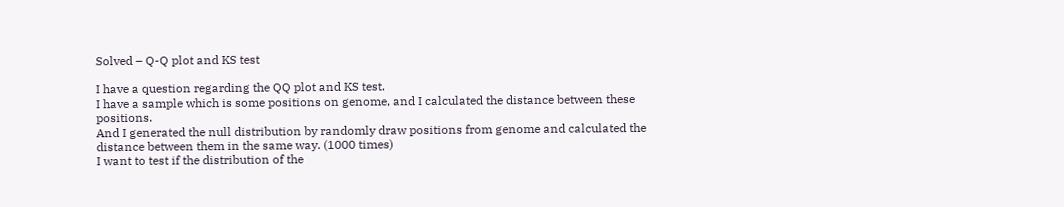Solved – Q-Q plot and KS test

I have a question regarding the QQ plot and KS test.
I have a sample which is some positions on genome, and I calculated the distance between these positions.
And I generated the null distribution by randomly draw positions from genome and calculated the distance between them in the same way. (1000 times)
I want to test if the distribution of the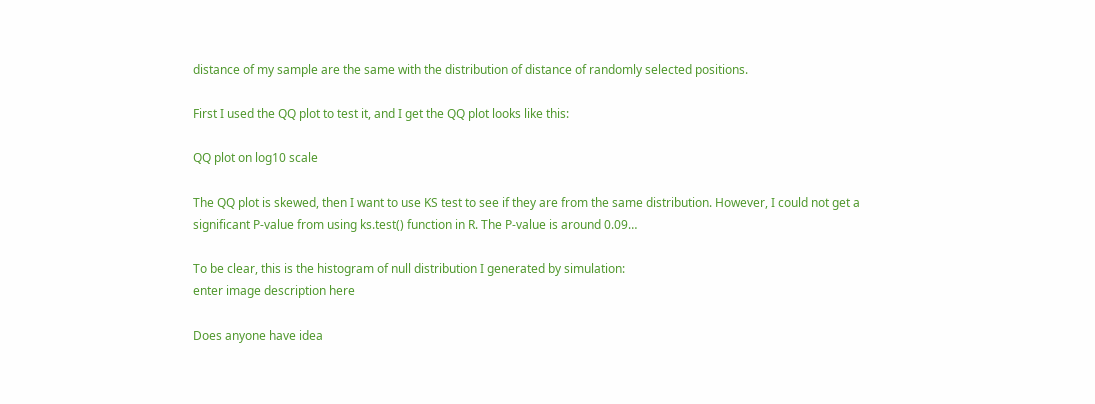distance of my sample are the same with the distribution of distance of randomly selected positions.

First I used the QQ plot to test it, and I get the QQ plot looks like this:

QQ plot on log10 scale

The QQ plot is skewed, then I want to use KS test to see if they are from the same distribution. However, I could not get a significant P-value from using ks.test() function in R. The P-value is around 0.09…

To be clear, this is the histogram of null distribution I generated by simulation:
enter image description here

Does anyone have idea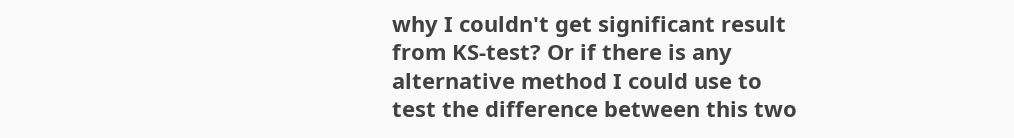why I couldn't get significant result from KS-test? Or if there is any alternative method I could use to test the difference between this two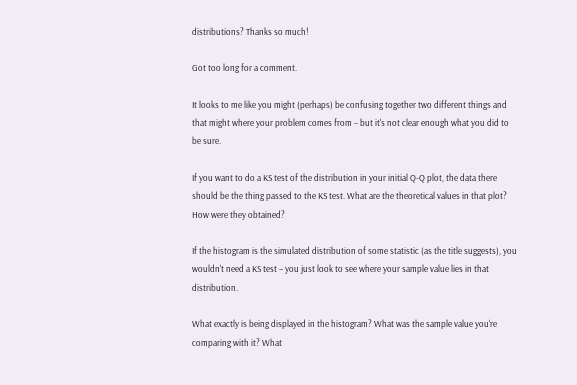distributions? Thanks so much!

Got too long for a comment.

It looks to me like you might (perhaps) be confusing together two different things and that might where your problem comes from – but it's not clear enough what you did to be sure.

If you want to do a KS test of the distribution in your initial Q-Q plot, the data there should be the thing passed to the KS test. What are the theoretical values in that plot? How were they obtained?

If the histogram is the simulated distribution of some statistic (as the title suggests), you wouldn't need a KS test – you just look to see where your sample value lies in that distribution.

What exactly is being displayed in the histogram? What was the sample value you're comparing with it? What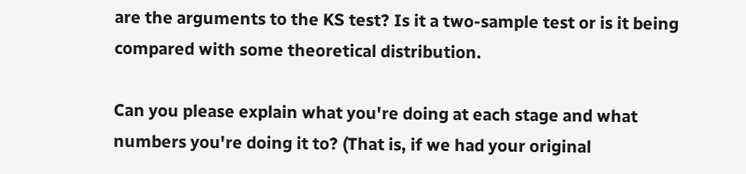are the arguments to the KS test? Is it a two-sample test or is it being compared with some theoretical distribution.

Can you please explain what you're doing at each stage and what numbers you're doing it to? (That is, if we had your original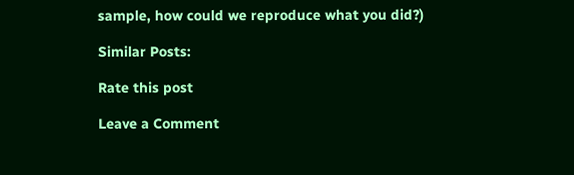sample, how could we reproduce what you did?)

Similar Posts:

Rate this post

Leave a Comment